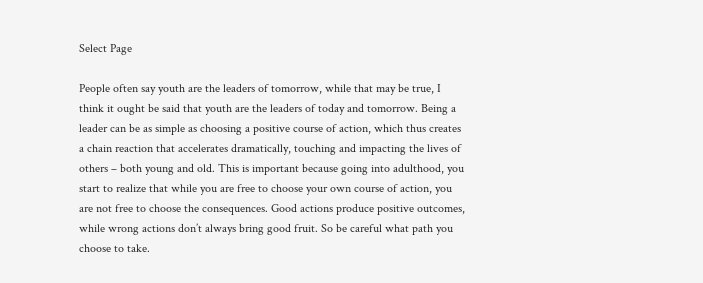Select Page

People often say youth are the leaders of tomorrow, while that may be true, I think it ought be said that youth are the leaders of today and tomorrow. Being a leader can be as simple as choosing a positive course of action, which thus creates a chain reaction that accelerates dramatically, touching and impacting the lives of others – both young and old. This is important because going into adulthood, you start to realize that while you are free to choose your own course of action, you are not free to choose the consequences. Good actions produce positive outcomes, while wrong actions don’t always bring good fruit. So be careful what path you choose to take.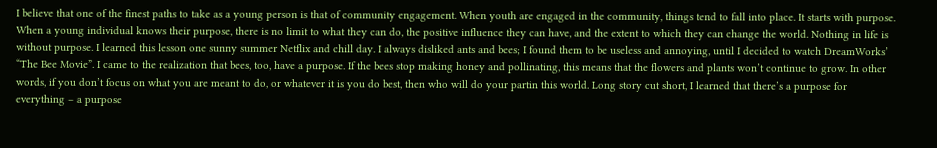I believe that one of the finest paths to take as a young person is that of community engagement. When youth are engaged in the community, things tend to fall into place. It starts with purpose. When a young individual knows their purpose, there is no limit to what they can do, the positive influence they can have, and the extent to which they can change the world. Nothing in life is without purpose. I learned this lesson one sunny summer Netflix and chill day. I always disliked ants and bees; I found them to be useless and annoying, until I decided to watch DreamWorks’ “The Bee Movie”. I came to the realization that bees, too, have a purpose. If the bees stop making honey and pollinating, this means that the flowers and plants won’t continue to grow. In other words, if you don’t focus on what you are meant to do, or whatever it is you do best, then who will do your partin this world. Long story cut short, I learned that there’s a purpose for everything – a purpose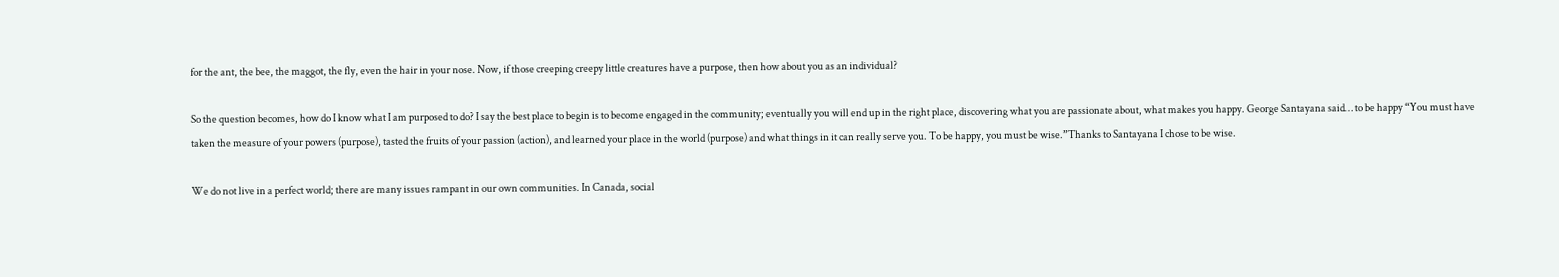for the ant, the bee, the maggot, the fly, even the hair in your nose. Now, if those creeping creepy little creatures have a purpose, then how about you as an individual?

So the question becomes, how do I know what I am purposed to do? I say the best place to begin is to become engaged in the community; eventually you will end up in the right place, discovering what you are passionate about, what makes you happy. George Santayana said… to be happy “You must have taken the measure of your powers (purpose), tasted the fruits of your passion (action), and learned your place in the world (purpose) and what things in it can really serve you. To be happy, you must be wise.”Thanks to Santayana I chose to be wise.

We do not live in a perfect world; there are many issues rampant in our own communities. In Canada, social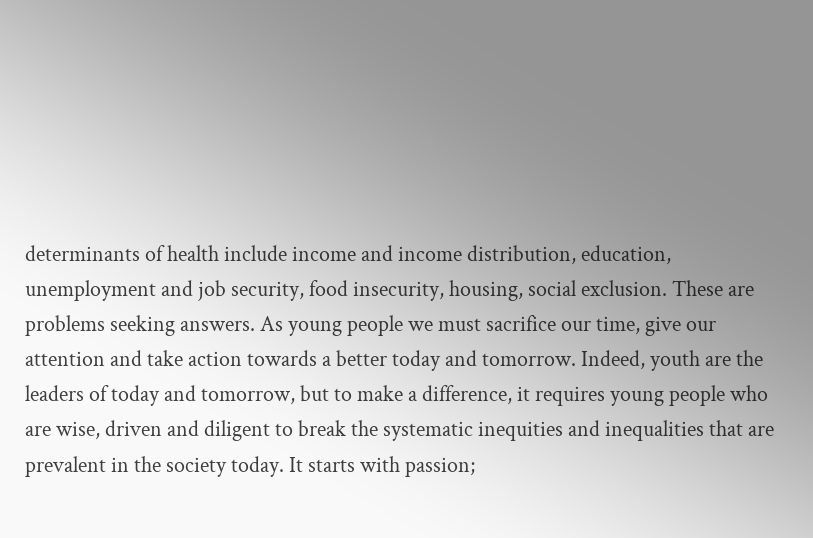determinants of health include income and income distribution, education, unemployment and job security, food insecurity, housing, social exclusion. These are problems seeking answers. As young people we must sacrifice our time, give our attention and take action towards a better today and tomorrow. Indeed, youth are the leaders of today and tomorrow, but to make a difference, it requires young people who are wise, driven and diligent to break the systematic inequities and inequalities that are prevalent in the society today. It starts with passion;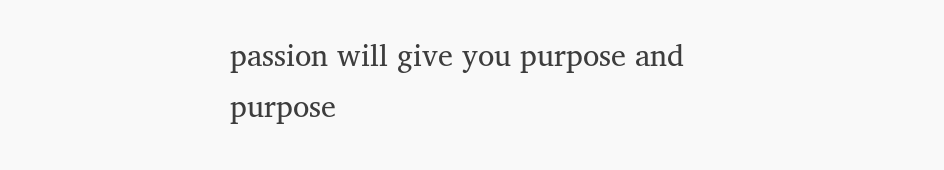passion will give you purpose and purpose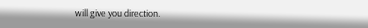will give you direction.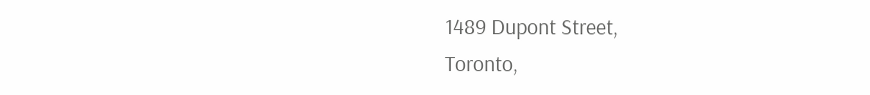1489 Dupont Street,
Toronto,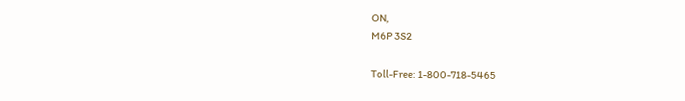ON,
M6P 3S2

Toll-Free: 1-800-718-5465